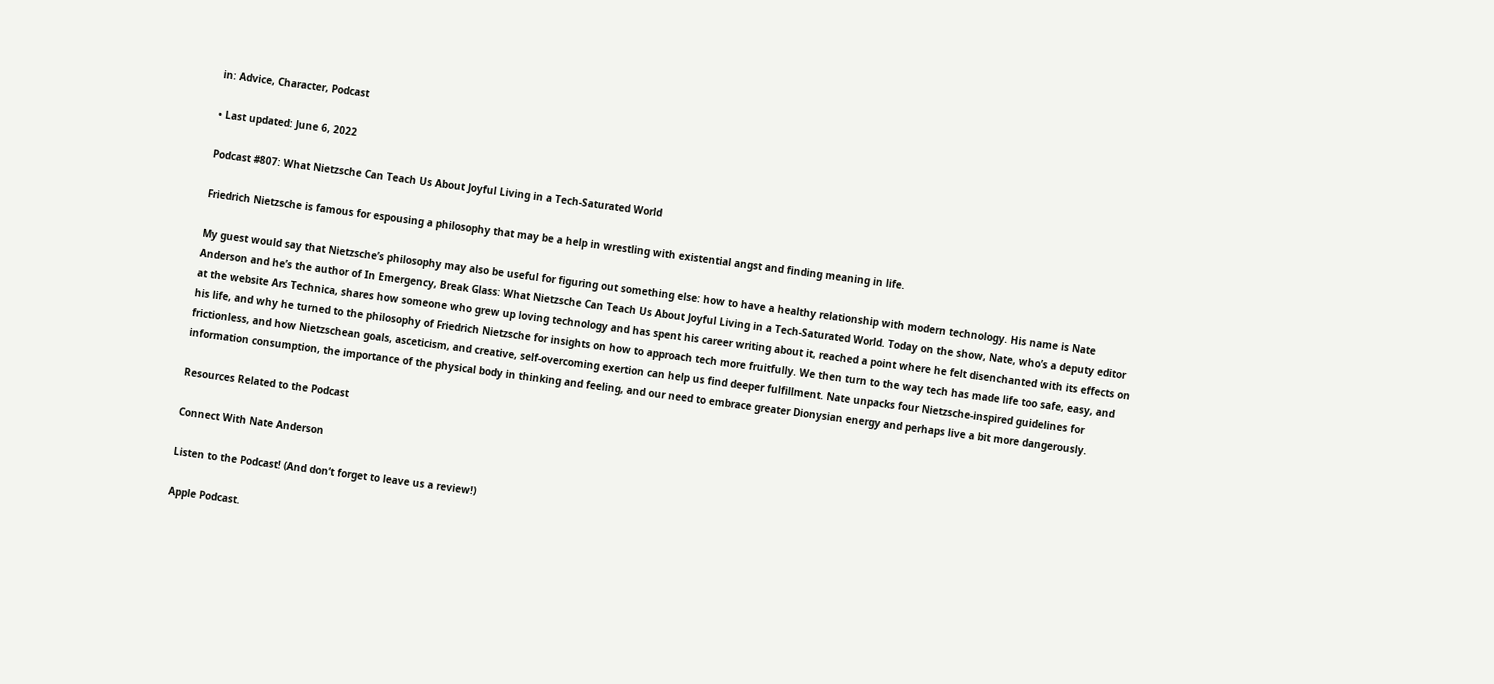in: Advice, Character, Podcast

• Last updated: June 6, 2022

Podcast #807: What Nietzsche Can Teach Us About Joyful Living in a Tech-Saturated World

Friedrich Nietzsche is famous for espousing a philosophy that may be a help in wrestling with existential angst and finding meaning in life.

My guest would say that Nietzsche’s philosophy may also be useful for figuring out something else: how to have a healthy relationship with modern technology. His name is Nate Anderson and he’s the author of In Emergency, Break Glass: What Nietzsche Can Teach Us About Joyful Living in a Tech-Saturated World. Today on the show, Nate, who’s a deputy editor at the website Ars Technica, shares how someone who grew up loving technology and has spent his career writing about it, reached a point where he felt disenchanted with its effects on his life, and why he turned to the philosophy of Friedrich Nietzsche for insights on how to approach tech more fruitfully. We then turn to the way tech has made life too safe, easy, and frictionless, and how Nietzschean goals, asceticism, and creative, self-overcoming exertion can help us find deeper fulfillment. Nate unpacks four Nietzsche-inspired guidelines for information consumption, the importance of the physical body in thinking and feeling, and our need to embrace greater Dionysian energy and perhaps live a bit more dangerously.

Resources Related to the Podcast

Connect With Nate Anderson

Listen to the Podcast! (And don’t forget to leave us a review!)

Apple Podcast.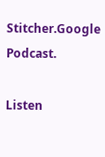Stitcher.Google Podcast.

Listen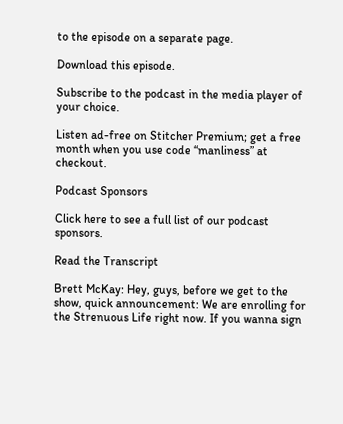to the episode on a separate page.

Download this episode.

Subscribe to the podcast in the media player of your choice.

Listen ad-free on Stitcher Premium; get a free month when you use code “manliness” at checkout.

Podcast Sponsors

Click here to see a full list of our podcast sponsors.

Read the Transcript

Brett McKay: Hey, guys, before we get to the show, quick announcement: We are enrolling for the Strenuous Life right now. If you wanna sign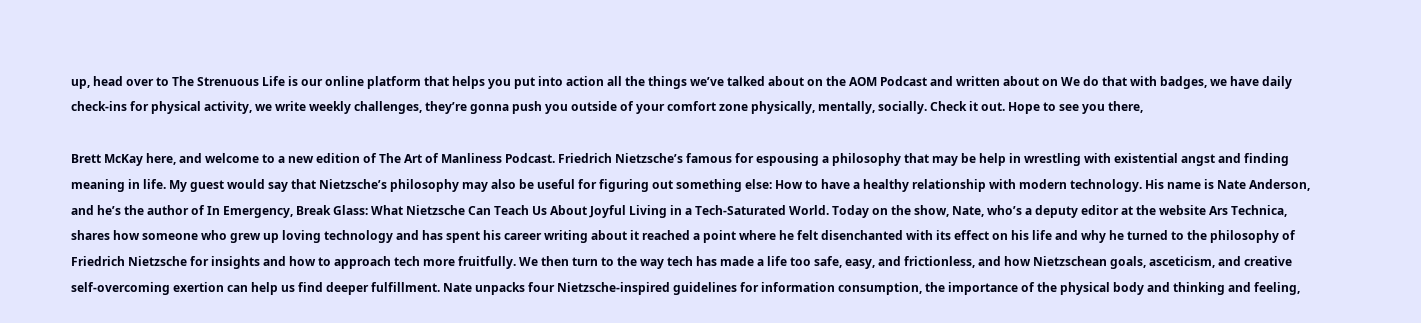up, head over to The Strenuous Life is our online platform that helps you put into action all the things we’ve talked about on the AOM Podcast and written about on We do that with badges, we have daily check-ins for physical activity, we write weekly challenges, they’re gonna push you outside of your comfort zone physically, mentally, socially. Check it out. Hope to see you there,

Brett McKay here, and welcome to a new edition of The Art of Manliness Podcast. Friedrich Nietzsche’s famous for espousing a philosophy that may be help in wrestling with existential angst and finding meaning in life. My guest would say that Nietzsche’s philosophy may also be useful for figuring out something else: How to have a healthy relationship with modern technology. His name is Nate Anderson, and he’s the author of In Emergency, Break Glass: What Nietzsche Can Teach Us About Joyful Living in a Tech-Saturated World. Today on the show, Nate, who’s a deputy editor at the website Ars Technica, shares how someone who grew up loving technology and has spent his career writing about it reached a point where he felt disenchanted with its effect on his life and why he turned to the philosophy of Friedrich Nietzsche for insights and how to approach tech more fruitfully. We then turn to the way tech has made a life too safe, easy, and frictionless, and how Nietzschean goals, asceticism, and creative self-overcoming exertion can help us find deeper fulfillment. Nate unpacks four Nietzsche-inspired guidelines for information consumption, the importance of the physical body and thinking and feeling,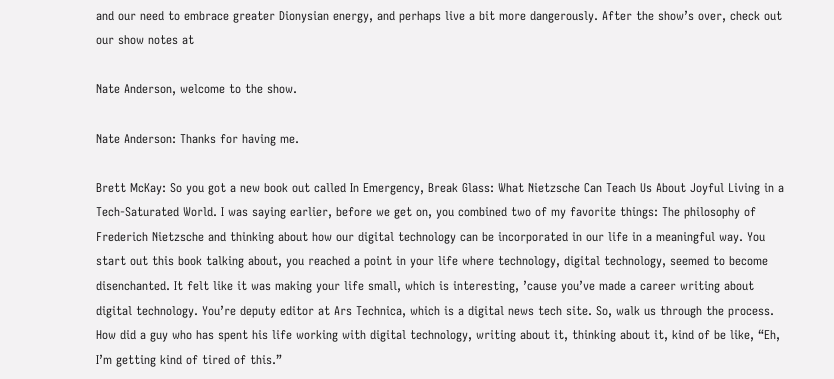and our need to embrace greater Dionysian energy, and perhaps live a bit more dangerously. After the show’s over, check out our show notes at

Nate Anderson, welcome to the show.

Nate Anderson: Thanks for having me.

Brett McKay: So you got a new book out called In Emergency, Break Glass: What Nietzsche Can Teach Us About Joyful Living in a Tech-Saturated World. I was saying earlier, before we get on, you combined two of my favorite things: The philosophy of Frederich Nietzsche and thinking about how our digital technology can be incorporated in our life in a meaningful way. You start out this book talking about, you reached a point in your life where technology, digital technology, seemed to become disenchanted. It felt like it was making your life small, which is interesting, ’cause you’ve made a career writing about digital technology. You’re deputy editor at Ars Technica, which is a digital news tech site. So, walk us through the process. How did a guy who has spent his life working with digital technology, writing about it, thinking about it, kind of be like, “Eh, I’m getting kind of tired of this.”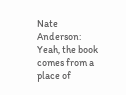Nate Anderson: Yeah, the book comes from a place of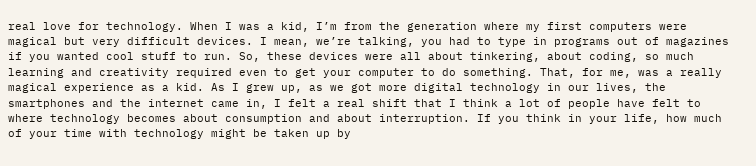real love for technology. When I was a kid, I’m from the generation where my first computers were magical but very difficult devices. I mean, we’re talking, you had to type in programs out of magazines if you wanted cool stuff to run. So, these devices were all about tinkering, about coding, so much learning and creativity required even to get your computer to do something. That, for me, was a really magical experience as a kid. As I grew up, as we got more digital technology in our lives, the smartphones and the internet came in, I felt a real shift that I think a lot of people have felt to where technology becomes about consumption and about interruption. If you think in your life, how much of your time with technology might be taken up by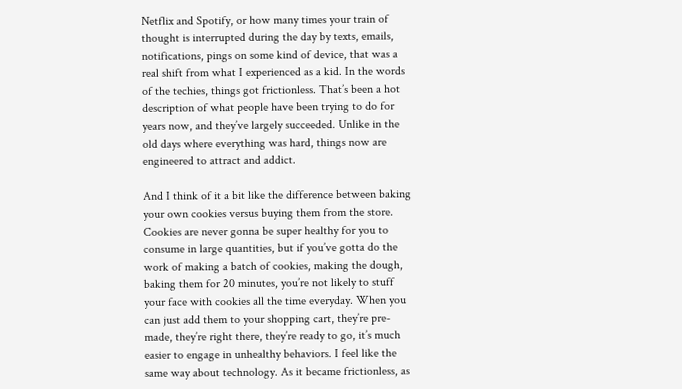Netflix and Spotify, or how many times your train of thought is interrupted during the day by texts, emails, notifications, pings on some kind of device, that was a real shift from what I experienced as a kid. In the words of the techies, things got frictionless. That’s been a hot description of what people have been trying to do for years now, and they’ve largely succeeded. Unlike in the old days where everything was hard, things now are engineered to attract and addict.

And I think of it a bit like the difference between baking your own cookies versus buying them from the store. Cookies are never gonna be super healthy for you to consume in large quantities, but if you’ve gotta do the work of making a batch of cookies, making the dough, baking them for 20 minutes, you’re not likely to stuff your face with cookies all the time everyday. When you can just add them to your shopping cart, they’re pre-made, they’re right there, they’re ready to go, it’s much easier to engage in unhealthy behaviors. I feel like the same way about technology. As it became frictionless, as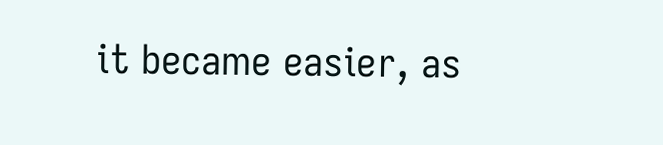it became easier, as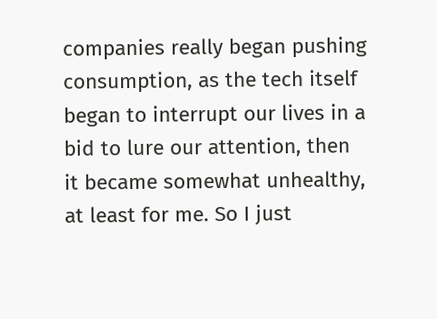companies really began pushing consumption, as the tech itself began to interrupt our lives in a bid to lure our attention, then it became somewhat unhealthy, at least for me. So I just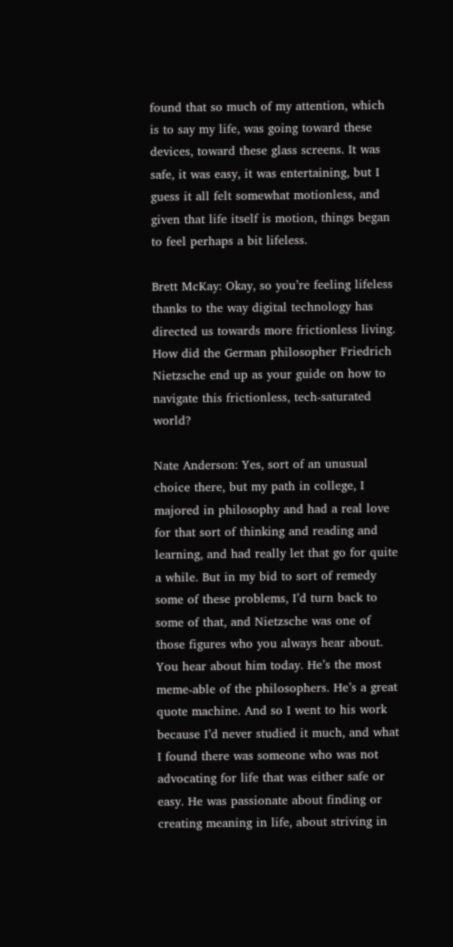found that so much of my attention, which is to say my life, was going toward these devices, toward these glass screens. It was safe, it was easy, it was entertaining, but I guess it all felt somewhat motionless, and given that life itself is motion, things began to feel perhaps a bit lifeless.

Brett McKay: Okay, so you’re feeling lifeless thanks to the way digital technology has directed us towards more frictionless living. How did the German philosopher Friedrich Nietzsche end up as your guide on how to navigate this frictionless, tech-saturated world?

Nate Anderson: Yes, sort of an unusual choice there, but my path in college, I majored in philosophy and had a real love for that sort of thinking and reading and learning, and had really let that go for quite a while. But in my bid to sort of remedy some of these problems, I’d turn back to some of that, and Nietzsche was one of those figures who you always hear about. You hear about him today. He’s the most meme-able of the philosophers. He’s a great quote machine. And so I went to his work because I’d never studied it much, and what I found there was someone who was not advocating for life that was either safe or easy. He was passionate about finding or creating meaning in life, about striving in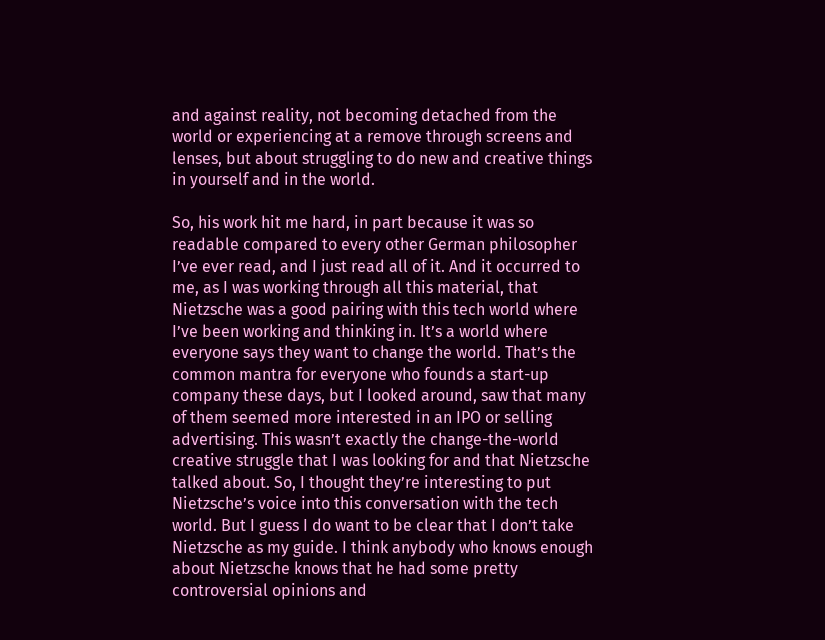and against reality, not becoming detached from the world or experiencing at a remove through screens and lenses, but about struggling to do new and creative things in yourself and in the world.

So, his work hit me hard, in part because it was so readable compared to every other German philosopher I’ve ever read, and I just read all of it. And it occurred to me, as I was working through all this material, that Nietzsche was a good pairing with this tech world where I’ve been working and thinking in. It’s a world where everyone says they want to change the world. That’s the common mantra for everyone who founds a start-up company these days, but I looked around, saw that many of them seemed more interested in an IPO or selling advertising. This wasn’t exactly the change-the-world creative struggle that I was looking for and that Nietzsche talked about. So, I thought they’re interesting to put Nietzsche’s voice into this conversation with the tech world. But I guess I do want to be clear that I don’t take Nietzsche as my guide. I think anybody who knows enough about Nietzsche knows that he had some pretty controversial opinions and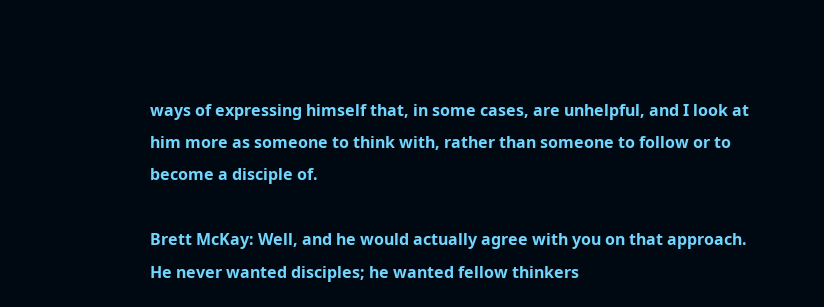ways of expressing himself that, in some cases, are unhelpful, and I look at him more as someone to think with, rather than someone to follow or to become a disciple of.

Brett McKay: Well, and he would actually agree with you on that approach. He never wanted disciples; he wanted fellow thinkers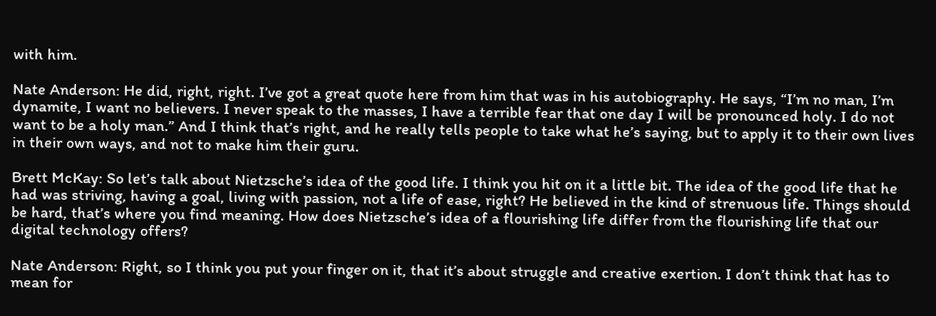with him.

Nate Anderson: He did, right, right. I’ve got a great quote here from him that was in his autobiography. He says, “I’m no man, I’m dynamite, I want no believers. I never speak to the masses, I have a terrible fear that one day I will be pronounced holy. I do not want to be a holy man.” And I think that’s right, and he really tells people to take what he’s saying, but to apply it to their own lives in their own ways, and not to make him their guru.

Brett McKay: So let’s talk about Nietzsche’s idea of the good life. I think you hit on it a little bit. The idea of the good life that he had was striving, having a goal, living with passion, not a life of ease, right? He believed in the kind of strenuous life. Things should be hard, that’s where you find meaning. How does Nietzsche’s idea of a flourishing life differ from the flourishing life that our digital technology offers?

Nate Anderson: Right, so I think you put your finger on it, that it’s about struggle and creative exertion. I don’t think that has to mean for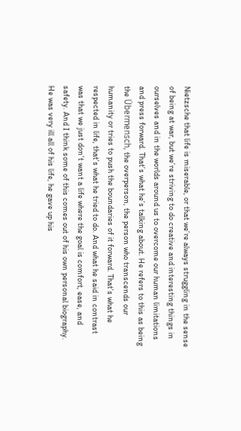Nietzsche that life is miserable, or that we’re always struggling in the sense of being at war, but we’re striving to do creative and interesting things in ourselves and in the worlds around us to overcome our human limitations and press forward. That’s what he’s talking about. He refers to this as being the Übermensch, the overperson, the person who transcends our humanity or tries to push the boundaries of it forward. That’s what he respected in life, that’s what he tried to do. And what he said in contrast was that we just don’t want a life where the goal is comfort, ease, and safety. And I think some of this comes out of his own personal biography. He was very ill all of his life, he gave up his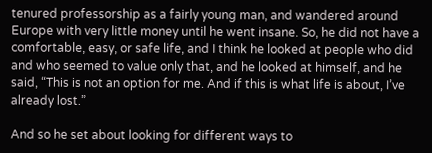tenured professorship as a fairly young man, and wandered around Europe with very little money until he went insane. So, he did not have a comfortable, easy, or safe life, and I think he looked at people who did and who seemed to value only that, and he looked at himself, and he said, “This is not an option for me. And if this is what life is about, I’ve already lost.”

And so he set about looking for different ways to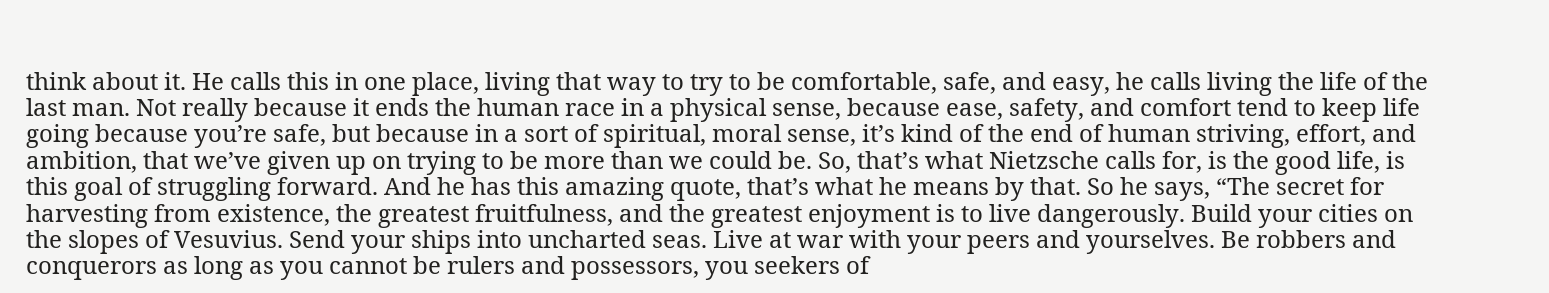think about it. He calls this in one place, living that way to try to be comfortable, safe, and easy, he calls living the life of the last man. Not really because it ends the human race in a physical sense, because ease, safety, and comfort tend to keep life going because you’re safe, but because in a sort of spiritual, moral sense, it’s kind of the end of human striving, effort, and ambition, that we’ve given up on trying to be more than we could be. So, that’s what Nietzsche calls for, is the good life, is this goal of struggling forward. And he has this amazing quote, that’s what he means by that. So he says, “The secret for harvesting from existence, the greatest fruitfulness, and the greatest enjoyment is to live dangerously. Build your cities on the slopes of Vesuvius. Send your ships into uncharted seas. Live at war with your peers and yourselves. Be robbers and conquerors as long as you cannot be rulers and possessors, you seekers of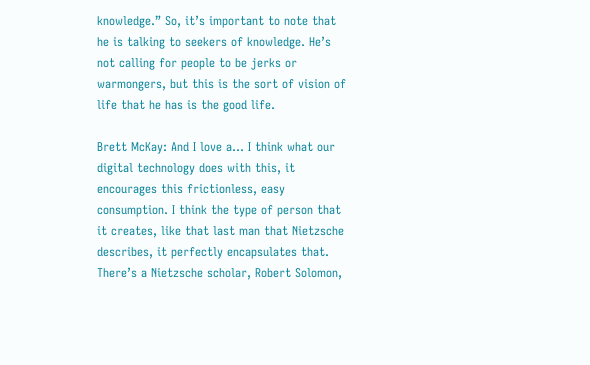knowledge.” So, it’s important to note that he is talking to seekers of knowledge. He’s not calling for people to be jerks or warmongers, but this is the sort of vision of life that he has is the good life.

Brett McKay: And I love a… I think what our digital technology does with this, it encourages this frictionless, easy consumption. I think the type of person that it creates, like that last man that Nietzsche describes, it perfectly encapsulates that. There’s a Nietzsche scholar, Robert Solomon,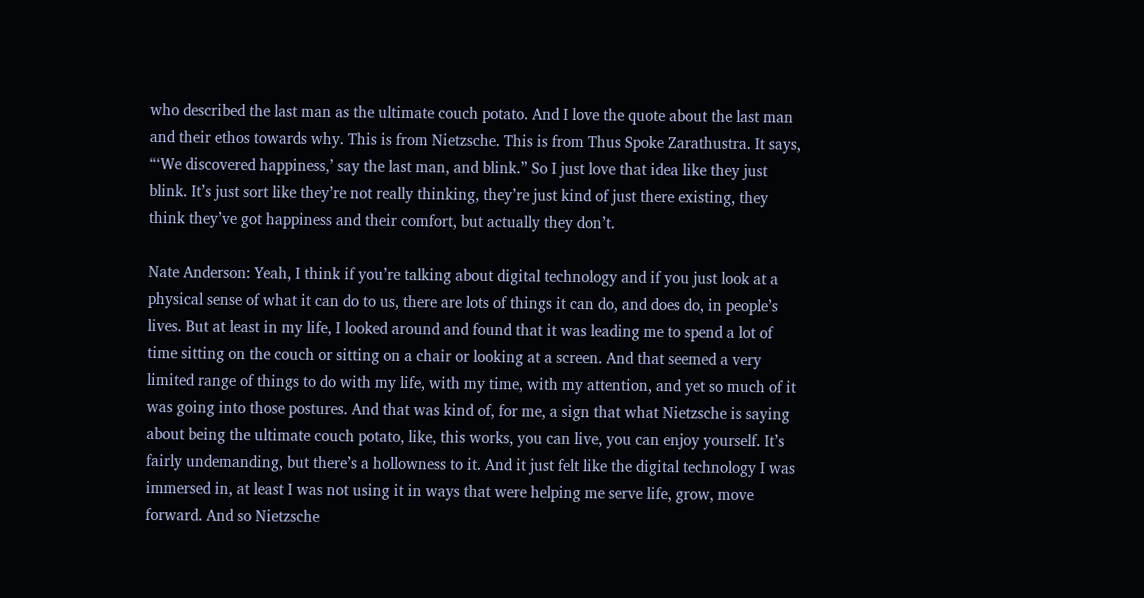who described the last man as the ultimate couch potato. And I love the quote about the last man and their ethos towards why. This is from Nietzsche. This is from Thus Spoke Zarathustra. It says, “‘We discovered happiness,’ say the last man, and blink.” So I just love that idea like they just blink. It’s just sort like they’re not really thinking, they’re just kind of just there existing, they think they’ve got happiness and their comfort, but actually they don’t.

Nate Anderson: Yeah, I think if you’re talking about digital technology and if you just look at a physical sense of what it can do to us, there are lots of things it can do, and does do, in people’s lives. But at least in my life, I looked around and found that it was leading me to spend a lot of time sitting on the couch or sitting on a chair or looking at a screen. And that seemed a very limited range of things to do with my life, with my time, with my attention, and yet so much of it was going into those postures. And that was kind of, for me, a sign that what Nietzsche is saying about being the ultimate couch potato, like, this works, you can live, you can enjoy yourself. It’s fairly undemanding, but there’s a hollowness to it. And it just felt like the digital technology I was immersed in, at least I was not using it in ways that were helping me serve life, grow, move forward. And so Nietzsche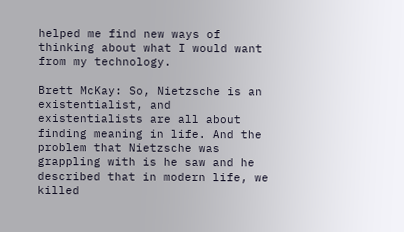helped me find new ways of thinking about what I would want from my technology.

Brett McKay: So, Nietzsche is an existentialist, and existentialists are all about finding meaning in life. And the problem that Nietzsche was grappling with is he saw and he described that in modern life, we killed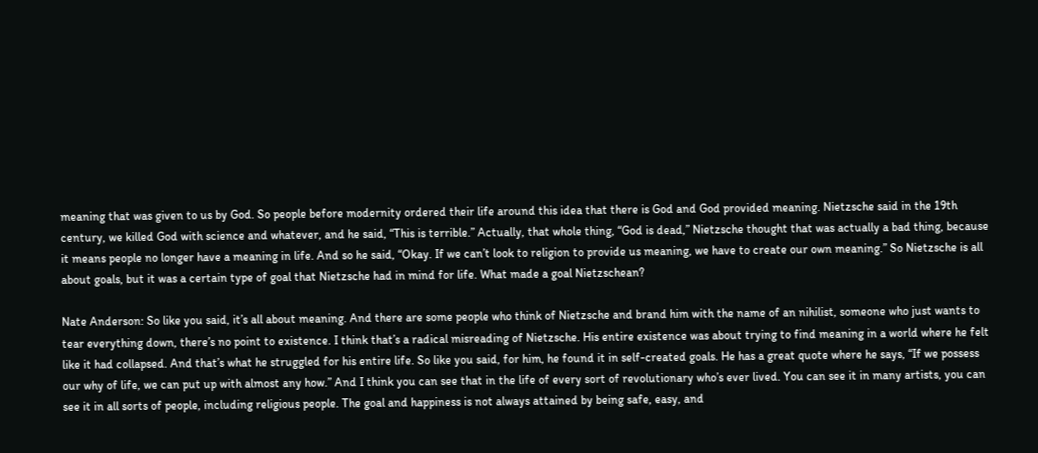meaning that was given to us by God. So people before modernity ordered their life around this idea that there is God and God provided meaning. Nietzsche said in the 19th century, we killed God with science and whatever, and he said, “This is terrible.” Actually, that whole thing, “God is dead,” Nietzsche thought that was actually a bad thing, because it means people no longer have a meaning in life. And so he said, “Okay. If we can’t look to religion to provide us meaning, we have to create our own meaning.” So Nietzsche is all about goals, but it was a certain type of goal that Nietzsche had in mind for life. What made a goal Nietzschean?

Nate Anderson: So like you said, it’s all about meaning. And there are some people who think of Nietzsche and brand him with the name of an nihilist, someone who just wants to tear everything down, there’s no point to existence. I think that’s a radical misreading of Nietzsche. His entire existence was about trying to find meaning in a world where he felt like it had collapsed. And that’s what he struggled for his entire life. So like you said, for him, he found it in self-created goals. He has a great quote where he says, “If we possess our why of life, we can put up with almost any how.” And I think you can see that in the life of every sort of revolutionary who’s ever lived. You can see it in many artists, you can see it in all sorts of people, including religious people. The goal and happiness is not always attained by being safe, easy, and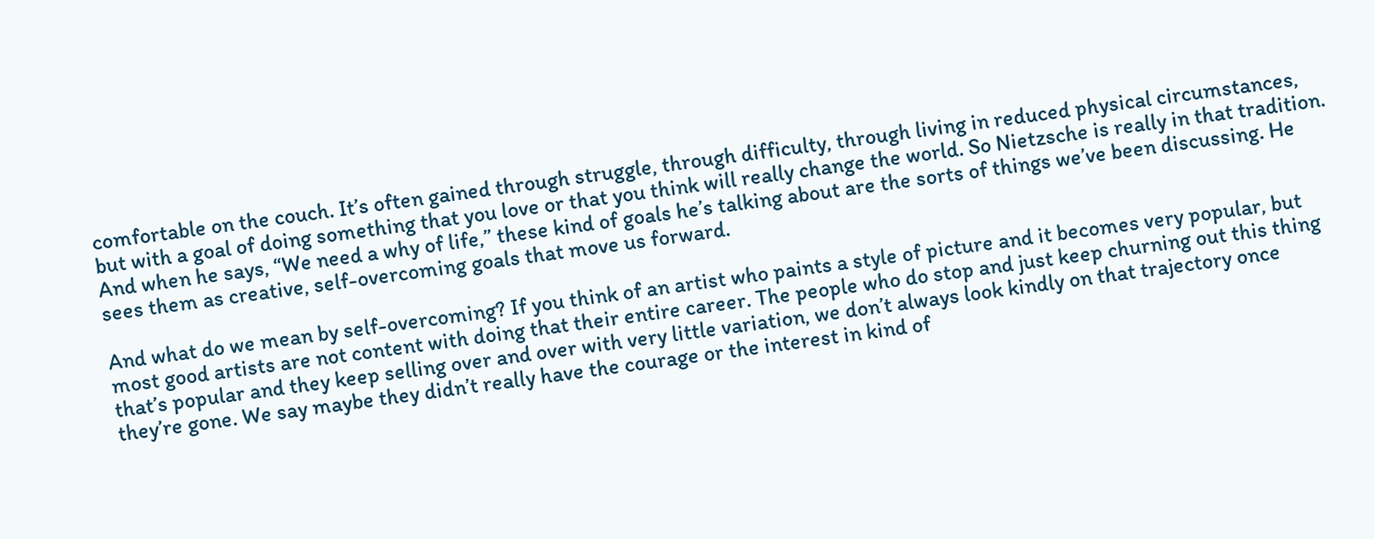comfortable on the couch. It’s often gained through struggle, through difficulty, through living in reduced physical circumstances, but with a goal of doing something that you love or that you think will really change the world. So Nietzsche is really in that tradition. And when he says, “We need a why of life,” these kind of goals he’s talking about are the sorts of things we’ve been discussing. He sees them as creative, self-overcoming goals that move us forward.

And what do we mean by self-overcoming? If you think of an artist who paints a style of picture and it becomes very popular, but most good artists are not content with doing that their entire career. The people who do stop and just keep churning out this thing that’s popular and they keep selling over and over with very little variation, we don’t always look kindly on that trajectory once they’re gone. We say maybe they didn’t really have the courage or the interest in kind of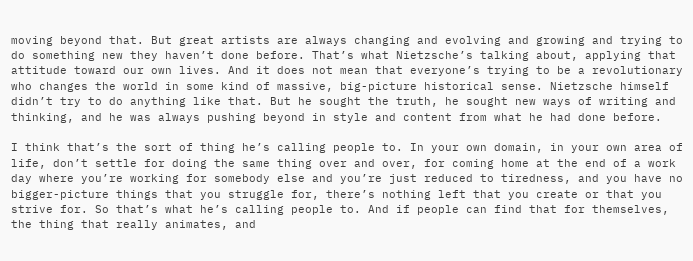moving beyond that. But great artists are always changing and evolving and growing and trying to do something new they haven’t done before. That’s what Nietzsche’s talking about, applying that attitude toward our own lives. And it does not mean that everyone’s trying to be a revolutionary who changes the world in some kind of massive, big-picture historical sense. Nietzsche himself didn’t try to do anything like that. But he sought the truth, he sought new ways of writing and thinking, and he was always pushing beyond in style and content from what he had done before.

I think that’s the sort of thing he’s calling people to. In your own domain, in your own area of life, don’t settle for doing the same thing over and over, for coming home at the end of a work day where you’re working for somebody else and you’re just reduced to tiredness, and you have no bigger-picture things that you struggle for, there’s nothing left that you create or that you strive for. So that’s what he’s calling people to. And if people can find that for themselves, the thing that really animates, and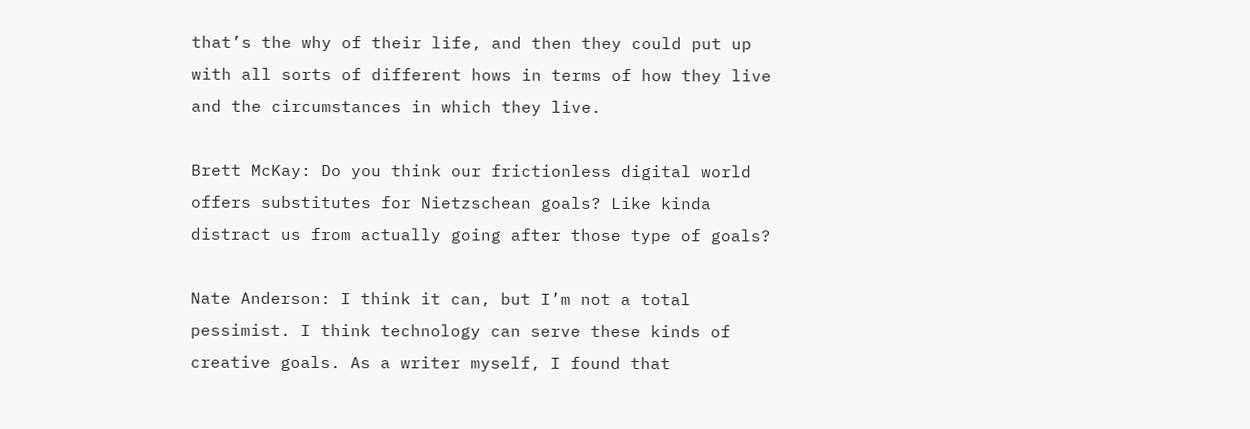that’s the why of their life, and then they could put up with all sorts of different hows in terms of how they live and the circumstances in which they live.

Brett McKay: Do you think our frictionless digital world offers substitutes for Nietzschean goals? Like kinda distract us from actually going after those type of goals?

Nate Anderson: I think it can, but I’m not a total pessimist. I think technology can serve these kinds of creative goals. As a writer myself, I found that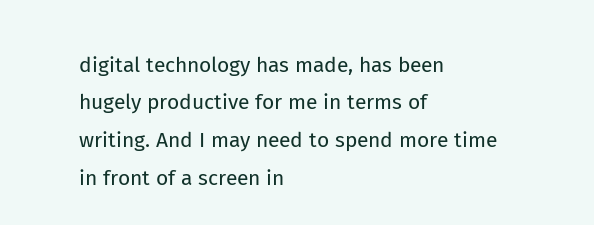digital technology has made, has been hugely productive for me in terms of writing. And I may need to spend more time in front of a screen in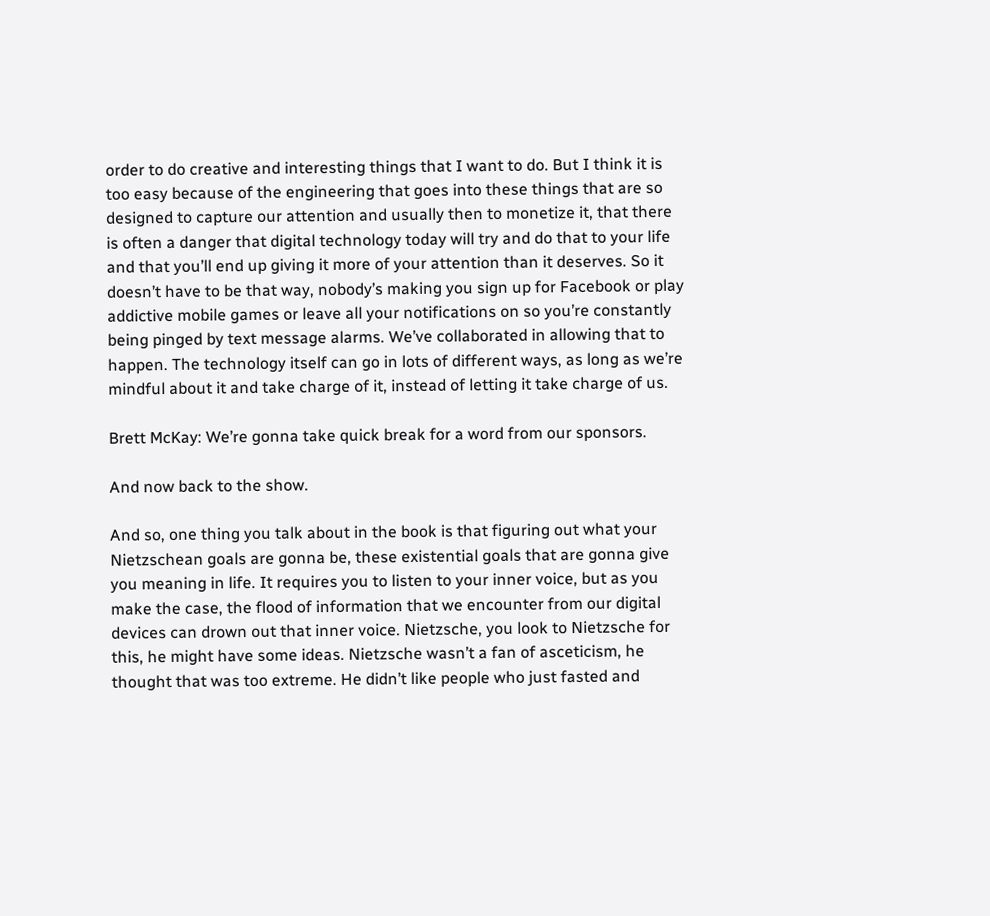order to do creative and interesting things that I want to do. But I think it is too easy because of the engineering that goes into these things that are so designed to capture our attention and usually then to monetize it, that there is often a danger that digital technology today will try and do that to your life and that you’ll end up giving it more of your attention than it deserves. So it doesn’t have to be that way, nobody’s making you sign up for Facebook or play addictive mobile games or leave all your notifications on so you’re constantly being pinged by text message alarms. We’ve collaborated in allowing that to happen. The technology itself can go in lots of different ways, as long as we’re mindful about it and take charge of it, instead of letting it take charge of us.

Brett McKay: We’re gonna take quick break for a word from our sponsors.

And now back to the show.

And so, one thing you talk about in the book is that figuring out what your Nietzschean goals are gonna be, these existential goals that are gonna give you meaning in life. It requires you to listen to your inner voice, but as you make the case, the flood of information that we encounter from our digital devices can drown out that inner voice. Nietzsche, you look to Nietzsche for this, he might have some ideas. Nietzsche wasn’t a fan of asceticism, he thought that was too extreme. He didn’t like people who just fasted and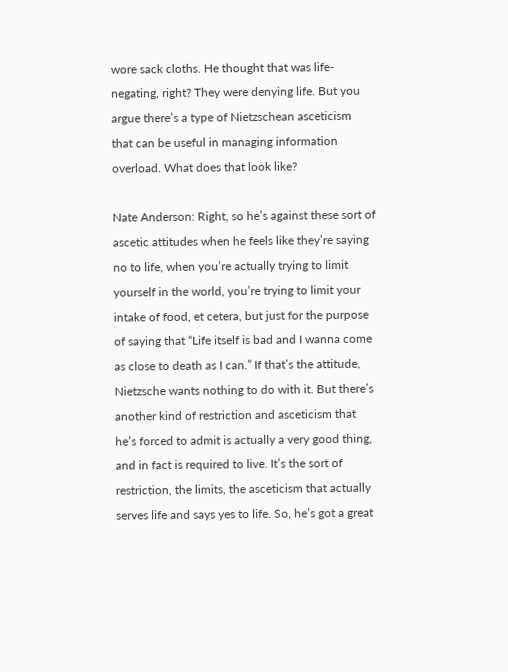wore sack cloths. He thought that was life-negating, right? They were denying life. But you argue there’s a type of Nietzschean asceticism that can be useful in managing information overload. What does that look like?

Nate Anderson: Right, so he’s against these sort of ascetic attitudes when he feels like they’re saying no to life, when you’re actually trying to limit yourself in the world, you’re trying to limit your intake of food, et cetera, but just for the purpose of saying that “Life itself is bad and I wanna come as close to death as I can.” If that’s the attitude, Nietzsche wants nothing to do with it. But there’s another kind of restriction and asceticism that he’s forced to admit is actually a very good thing, and in fact is required to live. It’s the sort of restriction, the limits, the asceticism that actually serves life and says yes to life. So, he’s got a great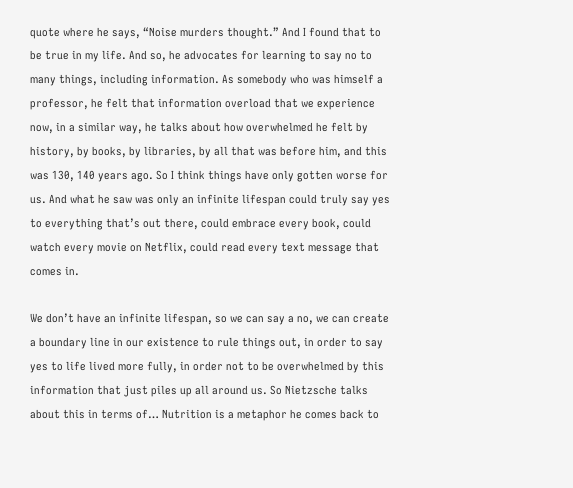quote where he says, “Noise murders thought.” And I found that to be true in my life. And so, he advocates for learning to say no to many things, including information. As somebody who was himself a professor, he felt that information overload that we experience now, in a similar way, he talks about how overwhelmed he felt by history, by books, by libraries, by all that was before him, and this was 130, 140 years ago. So I think things have only gotten worse for us. And what he saw was only an infinite lifespan could truly say yes to everything that’s out there, could embrace every book, could watch every movie on Netflix, could read every text message that comes in.

We don’t have an infinite lifespan, so we can say a no, we can create a boundary line in our existence to rule things out, in order to say yes to life lived more fully, in order not to be overwhelmed by this information that just piles up all around us. So Nietzsche talks about this in terms of… Nutrition is a metaphor he comes back to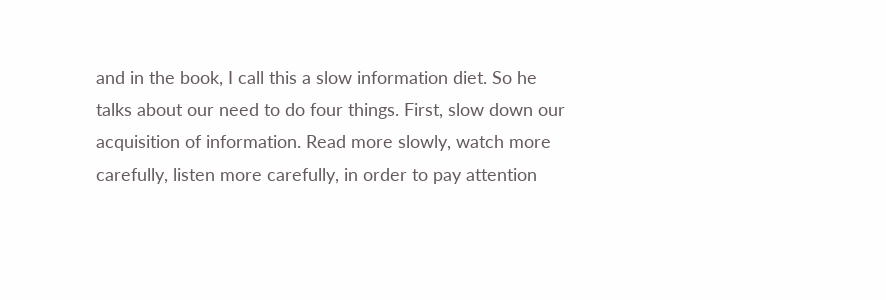and in the book, I call this a slow information diet. So he talks about our need to do four things. First, slow down our acquisition of information. Read more slowly, watch more carefully, listen more carefully, in order to pay attention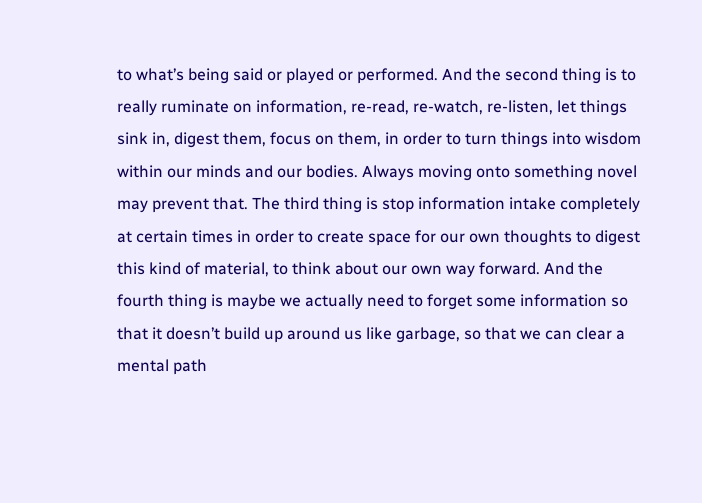to what’s being said or played or performed. And the second thing is to really ruminate on information, re-read, re-watch, re-listen, let things sink in, digest them, focus on them, in order to turn things into wisdom within our minds and our bodies. Always moving onto something novel may prevent that. The third thing is stop information intake completely at certain times in order to create space for our own thoughts to digest this kind of material, to think about our own way forward. And the fourth thing is maybe we actually need to forget some information so that it doesn’t build up around us like garbage, so that we can clear a mental path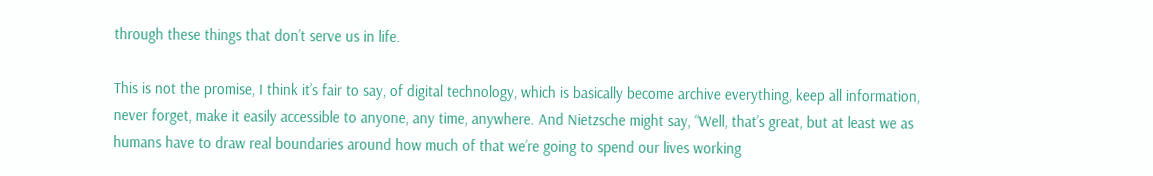through these things that don’t serve us in life.

This is not the promise, I think it’s fair to say, of digital technology, which is basically become archive everything, keep all information, never forget, make it easily accessible to anyone, any time, anywhere. And Nietzsche might say, “Well, that’s great, but at least we as humans have to draw real boundaries around how much of that we’re going to spend our lives working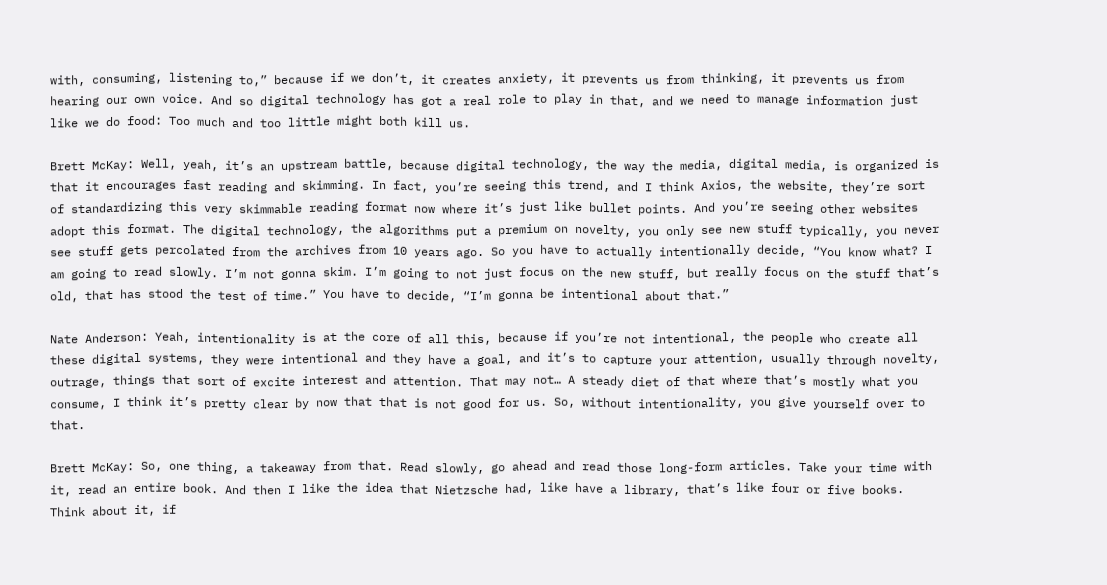with, consuming, listening to,” because if we don’t, it creates anxiety, it prevents us from thinking, it prevents us from hearing our own voice. And so digital technology has got a real role to play in that, and we need to manage information just like we do food: Too much and too little might both kill us.

Brett McKay: Well, yeah, it’s an upstream battle, because digital technology, the way the media, digital media, is organized is that it encourages fast reading and skimming. In fact, you’re seeing this trend, and I think Axios, the website, they’re sort of standardizing this very skimmable reading format now where it’s just like bullet points. And you’re seeing other websites adopt this format. The digital technology, the algorithms put a premium on novelty, you only see new stuff typically, you never see stuff gets percolated from the archives from 10 years ago. So you have to actually intentionally decide, “You know what? I am going to read slowly. I’m not gonna skim. I’m going to not just focus on the new stuff, but really focus on the stuff that’s old, that has stood the test of time.” You have to decide, “I’m gonna be intentional about that.”

Nate Anderson: Yeah, intentionality is at the core of all this, because if you’re not intentional, the people who create all these digital systems, they were intentional and they have a goal, and it’s to capture your attention, usually through novelty, outrage, things that sort of excite interest and attention. That may not… A steady diet of that where that’s mostly what you consume, I think it’s pretty clear by now that that is not good for us. So, without intentionality, you give yourself over to that.

Brett McKay: So, one thing, a takeaway from that. Read slowly, go ahead and read those long-form articles. Take your time with it, read an entire book. And then I like the idea that Nietzsche had, like have a library, that’s like four or five books. Think about it, if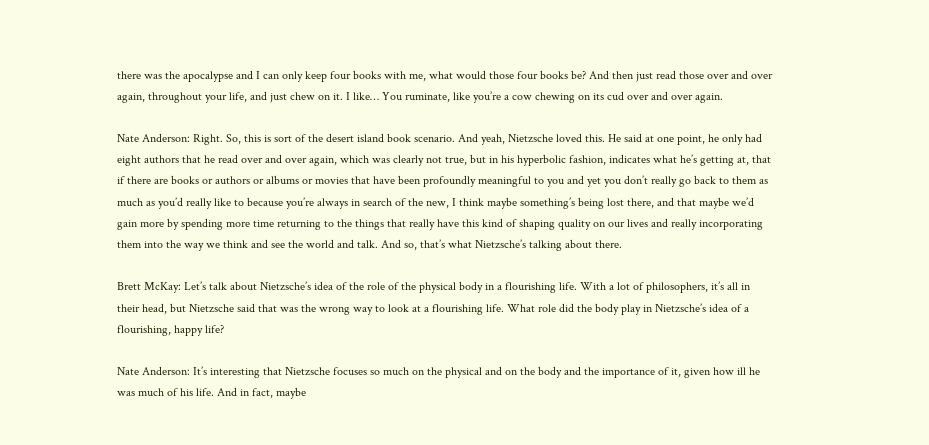there was the apocalypse and I can only keep four books with me, what would those four books be? And then just read those over and over again, throughout your life, and just chew on it. I like… You ruminate, like you’re a cow chewing on its cud over and over again.

Nate Anderson: Right. So, this is sort of the desert island book scenario. And yeah, Nietzsche loved this. He said at one point, he only had eight authors that he read over and over again, which was clearly not true, but in his hyperbolic fashion, indicates what he’s getting at, that if there are books or authors or albums or movies that have been profoundly meaningful to you and yet you don’t really go back to them as much as you’d really like to because you’re always in search of the new, I think maybe something’s being lost there, and that maybe we’d gain more by spending more time returning to the things that really have this kind of shaping quality on our lives and really incorporating them into the way we think and see the world and talk. And so, that’s what Nietzsche’s talking about there.

Brett McKay: Let’s talk about Nietzsche’s idea of the role of the physical body in a flourishing life. With a lot of philosophers, it’s all in their head, but Nietzsche said that was the wrong way to look at a flourishing life. What role did the body play in Nietzsche’s idea of a flourishing, happy life?

Nate Anderson: It’s interesting that Nietzsche focuses so much on the physical and on the body and the importance of it, given how ill he was much of his life. And in fact, maybe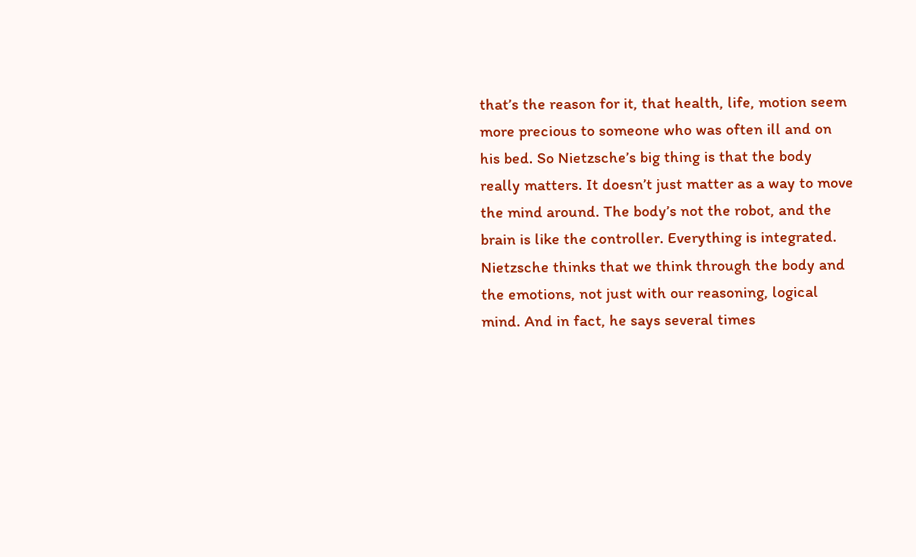that’s the reason for it, that health, life, motion seem more precious to someone who was often ill and on his bed. So Nietzsche’s big thing is that the body really matters. It doesn’t just matter as a way to move the mind around. The body’s not the robot, and the brain is like the controller. Everything is integrated. Nietzsche thinks that we think through the body and the emotions, not just with our reasoning, logical mind. And in fact, he says several times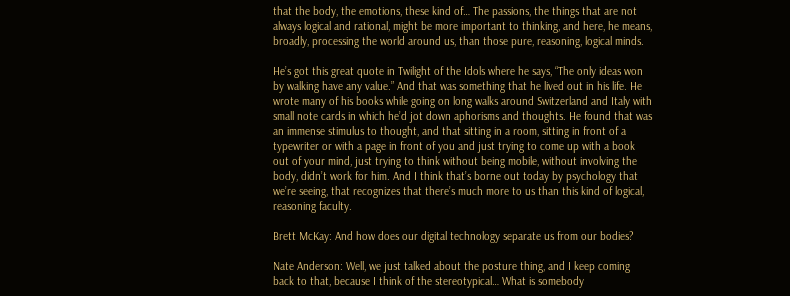that the body, the emotions, these kind of… The passions, the things that are not always logical and rational, might be more important to thinking, and here, he means, broadly, processing the world around us, than those pure, reasoning, logical minds.

He’s got this great quote in Twilight of the Idols where he says, “The only ideas won by walking have any value.” And that was something that he lived out in his life. He wrote many of his books while going on long walks around Switzerland and Italy with small note cards in which he’d jot down aphorisms and thoughts. He found that was an immense stimulus to thought, and that sitting in a room, sitting in front of a typewriter or with a page in front of you and just trying to come up with a book out of your mind, just trying to think without being mobile, without involving the body, didn’t work for him. And I think that’s borne out today by psychology that we’re seeing, that recognizes that there’s much more to us than this kind of logical, reasoning faculty.

Brett McKay: And how does our digital technology separate us from our bodies?

Nate Anderson: Well, we just talked about the posture thing, and I keep coming back to that, because I think of the stereotypical… What is somebody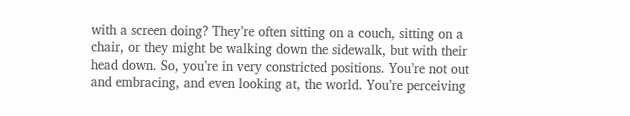with a screen doing? They’re often sitting on a couch, sitting on a chair, or they might be walking down the sidewalk, but with their head down. So, you’re in very constricted positions. You’re not out and embracing, and even looking at, the world. You’re perceiving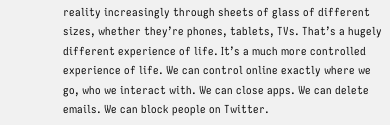reality increasingly through sheets of glass of different sizes, whether they’re phones, tablets, TVs. That’s a hugely different experience of life. It’s a much more controlled experience of life. We can control online exactly where we go, who we interact with. We can close apps. We can delete emails. We can block people on Twitter.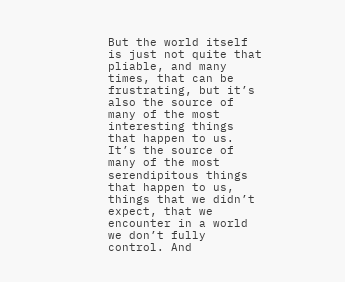But the world itself is just not quite that pliable, and many times, that can be frustrating, but it’s also the source of many of the most interesting things that happen to us. It’s the source of many of the most serendipitous things that happen to us, things that we didn’t expect, that we encounter in a world we don’t fully control. And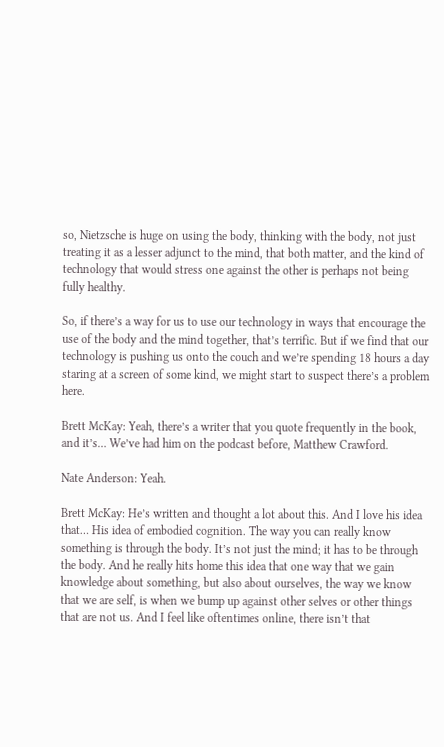so, Nietzsche is huge on using the body, thinking with the body, not just treating it as a lesser adjunct to the mind, that both matter, and the kind of technology that would stress one against the other is perhaps not being fully healthy.

So, if there’s a way for us to use our technology in ways that encourage the use of the body and the mind together, that’s terrific. But if we find that our technology is pushing us onto the couch and we’re spending 18 hours a day staring at a screen of some kind, we might start to suspect there’s a problem here.

Brett McKay: Yeah, there’s a writer that you quote frequently in the book, and it’s… We’ve had him on the podcast before, Matthew Crawford.

Nate Anderson: Yeah.

Brett McKay: He’s written and thought a lot about this. And I love his idea that… His idea of embodied cognition. The way you can really know something is through the body. It’s not just the mind; it has to be through the body. And he really hits home this idea that one way that we gain knowledge about something, but also about ourselves, the way we know that we are self, is when we bump up against other selves or other things that are not us. And I feel like oftentimes online, there isn’t that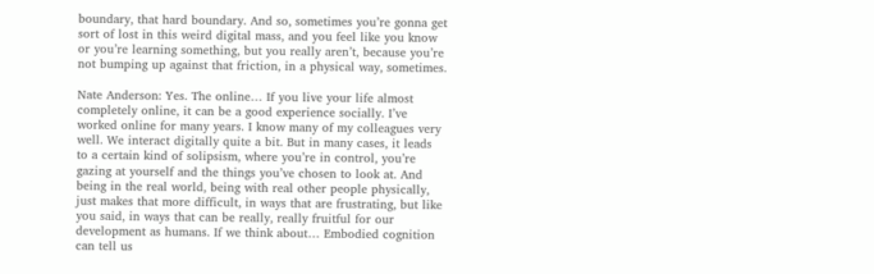boundary, that hard boundary. And so, sometimes you’re gonna get sort of lost in this weird digital mass, and you feel like you know or you’re learning something, but you really aren’t, because you’re not bumping up against that friction, in a physical way, sometimes.

Nate Anderson: Yes. The online… If you live your life almost completely online, it can be a good experience socially. I’ve worked online for many years. I know many of my colleagues very well. We interact digitally quite a bit. But in many cases, it leads to a certain kind of solipsism, where you’re in control, you’re gazing at yourself and the things you’ve chosen to look at. And being in the real world, being with real other people physically, just makes that more difficult, in ways that are frustrating, but like you said, in ways that can be really, really fruitful for our development as humans. If we think about… Embodied cognition can tell us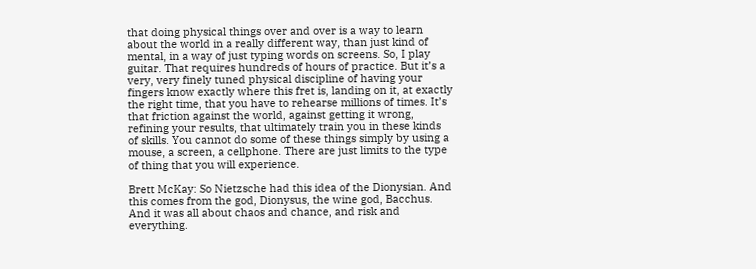that doing physical things over and over is a way to learn about the world in a really different way, than just kind of mental, in a way of just typing words on screens. So, I play guitar. That requires hundreds of hours of practice. But it’s a very, very finely tuned physical discipline of having your fingers know exactly where this fret is, landing on it, at exactly the right time, that you have to rehearse millions of times. It’s that friction against the world, against getting it wrong, refining your results, that ultimately train you in these kinds of skills. You cannot do some of these things simply by using a mouse, a screen, a cellphone. There are just limits to the type of thing that you will experience.

Brett McKay: So Nietzsche had this idea of the Dionysian. And this comes from the god, Dionysus, the wine god, Bacchus. And it was all about chaos and chance, and risk and everything.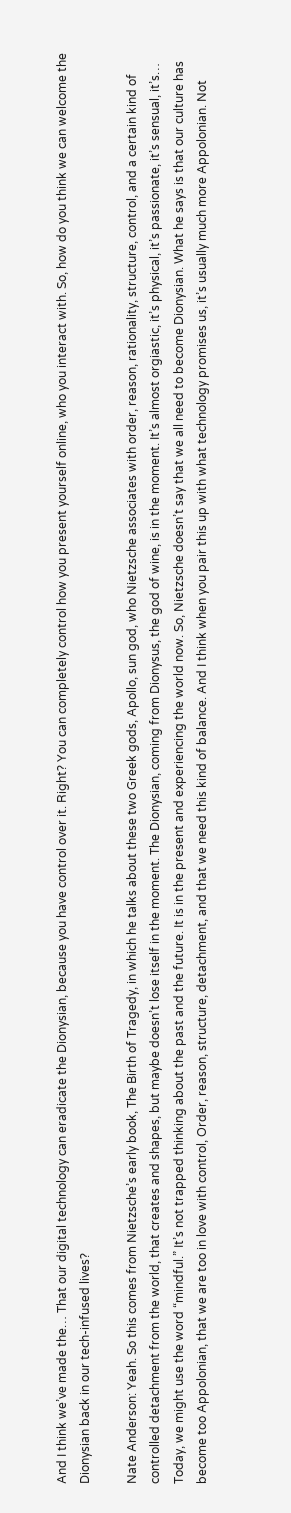And I think we’ve made the… That our digital technology can eradicate the Dionysian, because you have control over it. Right? You can completely control how you present yourself online, who you interact with. So, how do you think we can welcome the Dionysian back in our tech-infused lives?

Nate Anderson: Yeah. So this comes from Nietzsche’s early book, The Birth of Tragedy, in which he talks about these two Greek gods, Apollo, sun god, who Nietzsche associates with order, reason, rationality, structure, control, and a certain kind of controlled detachment from the world, that creates and shapes, but maybe doesn’t lose itself in the moment. The Dionysian, coming from Dionysus, the god of wine, is in the moment. It’s almost orgiastic, it’s physical, it’s passionate, it’s sensual, it’s… Today, we might use the word “mindful.” It’s not trapped thinking about the past and the future. It is in the present and experiencing the world now. So, Nietzsche doesn’t say that we all need to become Dionysian. What he says is that our culture has become too Appolonian, that we are too in love with control, Order, reason, structure, detachment, and that we need this kind of balance. And I think when you pair this up with what technology promises us, it’s usually much more Appolonian. Not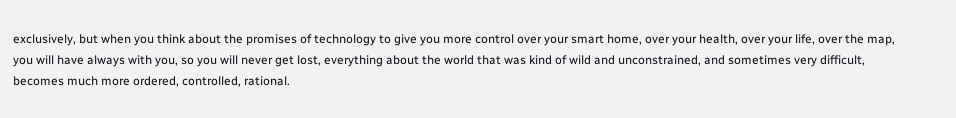exclusively, but when you think about the promises of technology to give you more control over your smart home, over your health, over your life, over the map, you will have always with you, so you will never get lost, everything about the world that was kind of wild and unconstrained, and sometimes very difficult, becomes much more ordered, controlled, rational.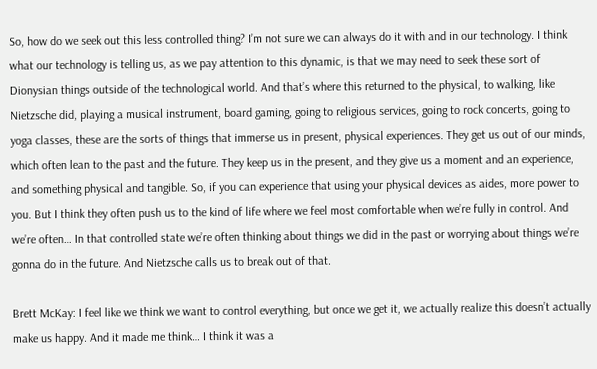So, how do we seek out this less controlled thing? I’m not sure we can always do it with and in our technology. I think what our technology is telling us, as we pay attention to this dynamic, is that we may need to seek these sort of Dionysian things outside of the technological world. And that’s where this returned to the physical, to walking, like Nietzsche did, playing a musical instrument, board gaming, going to religious services, going to rock concerts, going to yoga classes, these are the sorts of things that immerse us in present, physical experiences. They get us out of our minds, which often lean to the past and the future. They keep us in the present, and they give us a moment and an experience, and something physical and tangible. So, if you can experience that using your physical devices as aides, more power to you. But I think they often push us to the kind of life where we feel most comfortable when we’re fully in control. And we’re often… In that controlled state we’re often thinking about things we did in the past or worrying about things we’re gonna do in the future. And Nietzsche calls us to break out of that.

Brett McKay: I feel like we think we want to control everything, but once we get it, we actually realize this doesn’t actually make us happy. And it made me think… I think it was a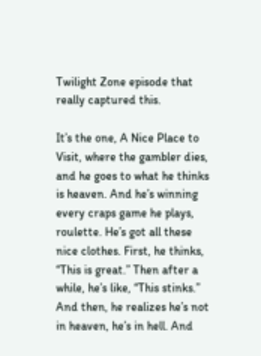Twilight Zone episode that really captured this.

It’s the one, A Nice Place to Visit, where the gambler dies, and he goes to what he thinks is heaven. And he’s winning every craps game he plays, roulette. He’s got all these nice clothes. First, he thinks, “This is great.” Then after a while, he’s like, “This stinks.” And then, he realizes he’s not in heaven, he’s in hell. And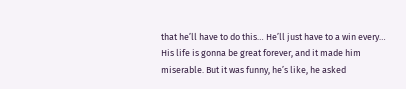that he’ll have to do this… He’ll just have to a win every… His life is gonna be great forever, and it made him miserable. But it was funny, he’s like, he asked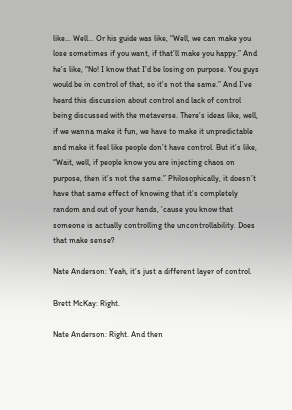like… Well… Or his guide was like, “Well, we can make you lose sometimes if you want, if that’ll make you happy.” And he’s like, “No! I know that I’d be losing on purpose. You guys would be in control of that, so it’s not the same.” And I’ve heard this discussion about control and lack of control being discussed with the metaverse. There’s ideas like, well, if we wanna make it fun, we have to make it unpredictable and make it feel like people don’t have control. But it’s like, “Wait, well, if people know you are injecting chaos on purpose, then it’s not the same.” Philosophically, it doesn’t have that same effect of knowing that it’s completely random and out of your hands, ’cause you know that someone is actually controlling the uncontrollability. Does that make sense?

Nate Anderson: Yeah, it’s just a different layer of control.

Brett McKay: Right.

Nate Anderson: Right. And then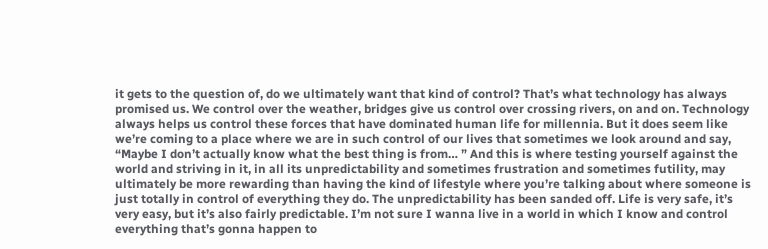it gets to the question of, do we ultimately want that kind of control? That’s what technology has always promised us. We control over the weather, bridges give us control over crossing rivers, on and on. Technology always helps us control these forces that have dominated human life for millennia. But it does seem like we’re coming to a place where we are in such control of our lives that sometimes we look around and say, “Maybe I don’t actually know what the best thing is from… ” And this is where testing yourself against the world and striving in it, in all its unpredictability and sometimes frustration and sometimes futility, may ultimately be more rewarding than having the kind of lifestyle where you’re talking about where someone is just totally in control of everything they do. The unpredictability has been sanded off. Life is very safe, it’s very easy, but it’s also fairly predictable. I’m not sure I wanna live in a world in which I know and control everything that’s gonna happen to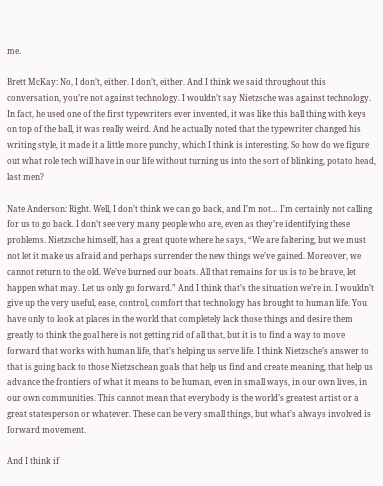me.

Brett McKay: No, I don’t, either. I don’t, either. And I think we said throughout this conversation, you’re not against technology. I wouldn’t say Nietzsche was against technology. In fact, he used one of the first typewriters ever invented, it was like this ball thing with keys on top of the ball, it was really weird. And he actually noted that the typewriter changed his writing style, it made it a little more punchy, which I think is interesting. So how do we figure out what role tech will have in our life without turning us into the sort of blinking, potato head, last men?

Nate Anderson: Right. Well, I don’t think we can go back, and I’m not… I’m certainly not calling for us to go back. I don’t see very many people who are, even as they’re identifying these problems. Nietzsche himself, has a great quote where he says, “We are faltering, but we must not let it make us afraid and perhaps surrender the new things we’ve gained. Moreover, we cannot return to the old. We’ve burned our boats. All that remains for us is to be brave, let happen what may. Let us only go forward.” And I think that’s the situation we’re in. I wouldn’t give up the very useful, ease, control, comfort that technology has brought to human life. You have only to look at places in the world that completely lack those things and desire them greatly to think the goal here is not getting rid of all that, but it is to find a way to move forward that works with human life, that’s helping us serve life. I think Nietzsche’s answer to that is going back to those Nietzschean goals that help us find and create meaning, that help us advance the frontiers of what it means to be human, even in small ways, in our own lives, in our own communities. This cannot mean that everybody is the world’s greatest artist or a great statesperson or whatever. These can be very small things, but what’s always involved is forward movement.

And I think if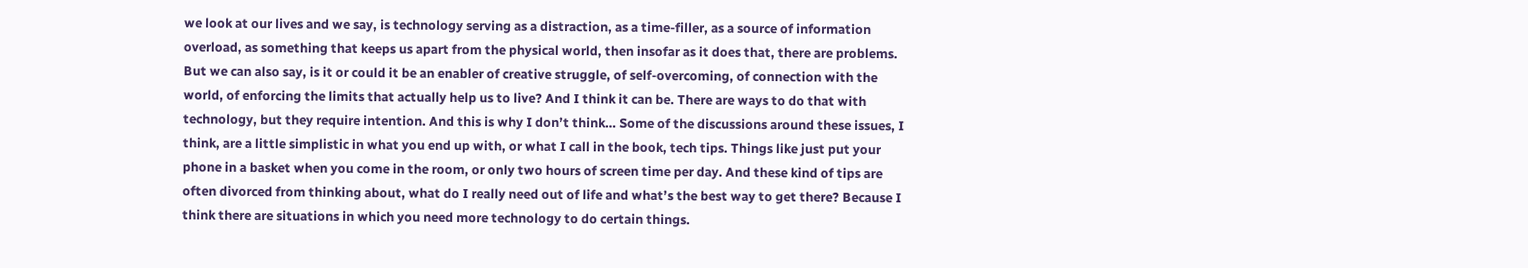we look at our lives and we say, is technology serving as a distraction, as a time-filler, as a source of information overload, as something that keeps us apart from the physical world, then insofar as it does that, there are problems. But we can also say, is it or could it be an enabler of creative struggle, of self-overcoming, of connection with the world, of enforcing the limits that actually help us to live? And I think it can be. There are ways to do that with technology, but they require intention. And this is why I don’t think… Some of the discussions around these issues, I think, are a little simplistic in what you end up with, or what I call in the book, tech tips. Things like just put your phone in a basket when you come in the room, or only two hours of screen time per day. And these kind of tips are often divorced from thinking about, what do I really need out of life and what’s the best way to get there? Because I think there are situations in which you need more technology to do certain things.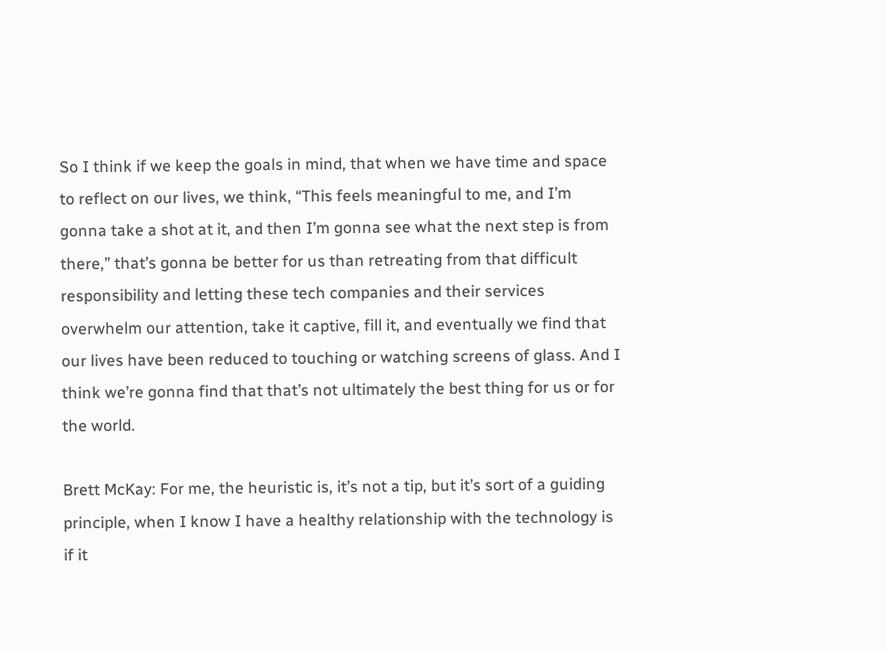So I think if we keep the goals in mind, that when we have time and space to reflect on our lives, we think, “This feels meaningful to me, and I’m gonna take a shot at it, and then I’m gonna see what the next step is from there,” that’s gonna be better for us than retreating from that difficult responsibility and letting these tech companies and their services overwhelm our attention, take it captive, fill it, and eventually we find that our lives have been reduced to touching or watching screens of glass. And I think we’re gonna find that that’s not ultimately the best thing for us or for the world.

Brett McKay: For me, the heuristic is, it’s not a tip, but it’s sort of a guiding principle, when I know I have a healthy relationship with the technology is if it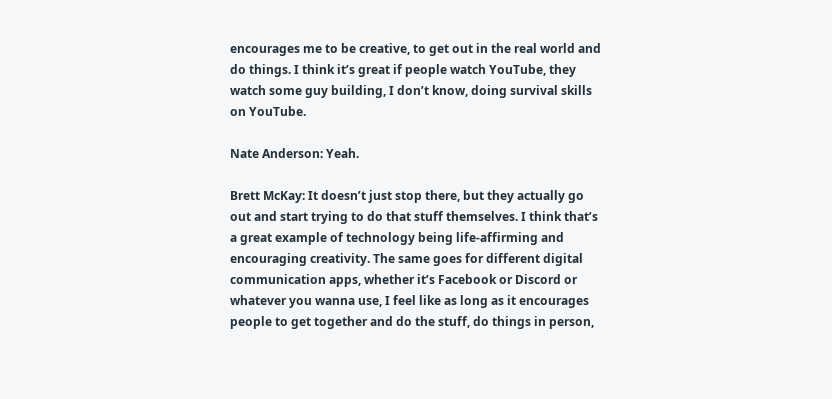encourages me to be creative, to get out in the real world and do things. I think it’s great if people watch YouTube, they watch some guy building, I don’t know, doing survival skills on YouTube.

Nate Anderson: Yeah.

Brett McKay: It doesn’t just stop there, but they actually go out and start trying to do that stuff themselves. I think that’s a great example of technology being life-affirming and encouraging creativity. The same goes for different digital communication apps, whether it’s Facebook or Discord or whatever you wanna use, I feel like as long as it encourages people to get together and do the stuff, do things in person,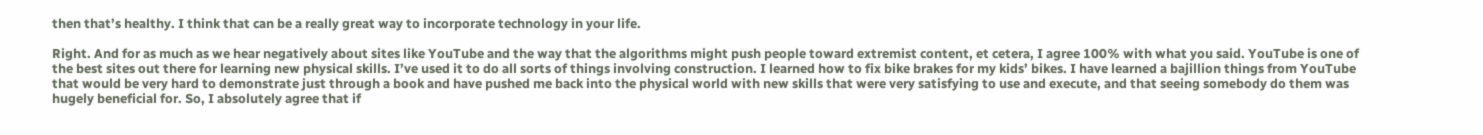then that’s healthy. I think that can be a really great way to incorporate technology in your life.

Right. And for as much as we hear negatively about sites like YouTube and the way that the algorithms might push people toward extremist content, et cetera, I agree 100% with what you said. YouTube is one of the best sites out there for learning new physical skills. I’ve used it to do all sorts of things involving construction. I learned how to fix bike brakes for my kids’ bikes. I have learned a bajillion things from YouTube that would be very hard to demonstrate just through a book and have pushed me back into the physical world with new skills that were very satisfying to use and execute, and that seeing somebody do them was hugely beneficial for. So, I absolutely agree that if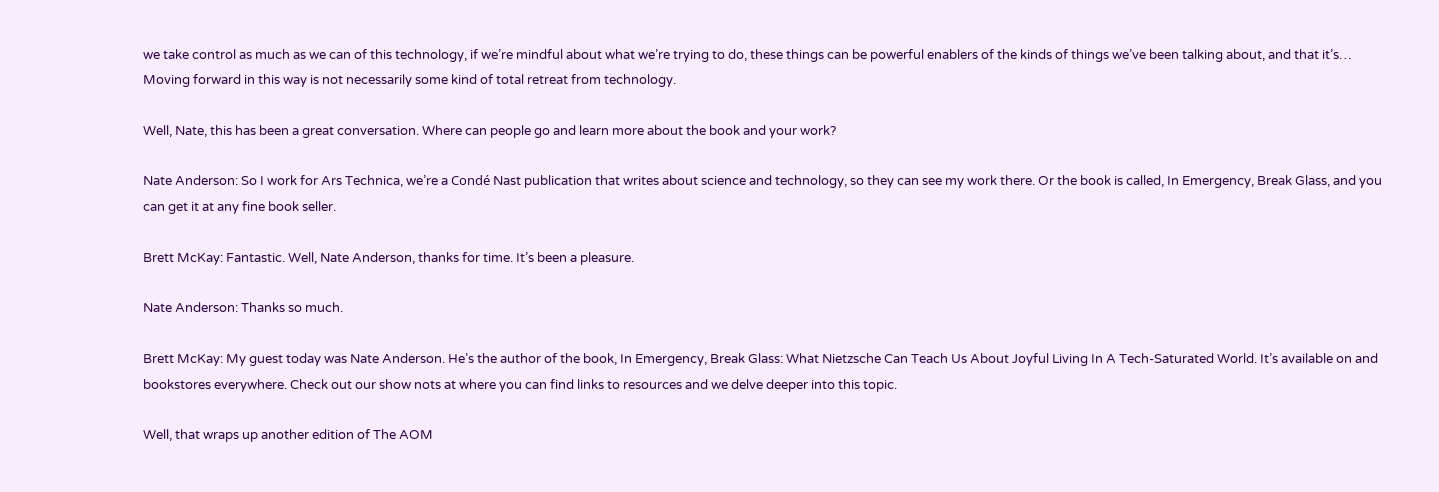we take control as much as we can of this technology, if we’re mindful about what we’re trying to do, these things can be powerful enablers of the kinds of things we’ve been talking about, and that it’s… Moving forward in this way is not necessarily some kind of total retreat from technology.

Well, Nate, this has been a great conversation. Where can people go and learn more about the book and your work?

Nate Anderson: So I work for Ars Technica, we’re a Condé Nast publication that writes about science and technology, so they can see my work there. Or the book is called, In Emergency, Break Glass, and you can get it at any fine book seller.

Brett McKay: Fantastic. Well, Nate Anderson, thanks for time. It’s been a pleasure.

Nate Anderson: Thanks so much.

Brett McKay: My guest today was Nate Anderson. He’s the author of the book, In Emergency, Break Glass: What Nietzsche Can Teach Us About Joyful Living In A Tech-Saturated World. It’s available on and bookstores everywhere. Check out our show nots at where you can find links to resources and we delve deeper into this topic.

Well, that wraps up another edition of The AOM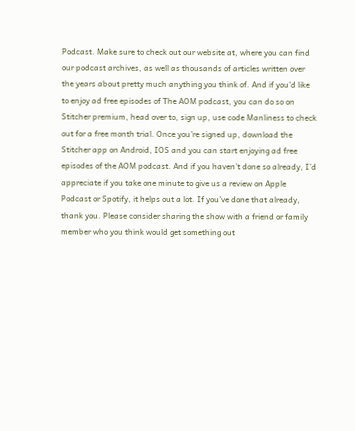Podcast. Make sure to check out our website at, where you can find our podcast archives, as well as thousands of articles written over the years about pretty much anything you think of. And if you’d like to enjoy ad free episodes of The AOM podcast, you can do so on Stitcher premium, head over to, sign up, use code Manliness to check out for a free month trial. Once you’re signed up, download the Stitcher app on Android, IOS and you can start enjoying ad free episodes of the AOM podcast. And if you haven’t done so already, I’d appreciate if you take one minute to give us a review on Apple Podcast or Spotify, it helps out a lot. If you’ve done that already, thank you. Please consider sharing the show with a friend or family member who you think would get something out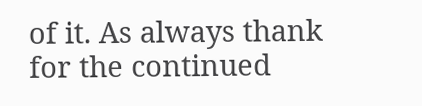of it. As always thank for the continued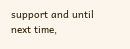support and until next time,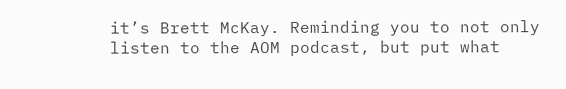it’s Brett McKay. Reminding you to not only listen to the AOM podcast, but put what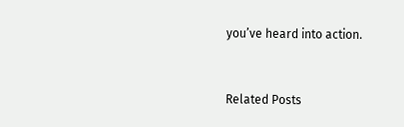you’ve heard into action.


Related Posts